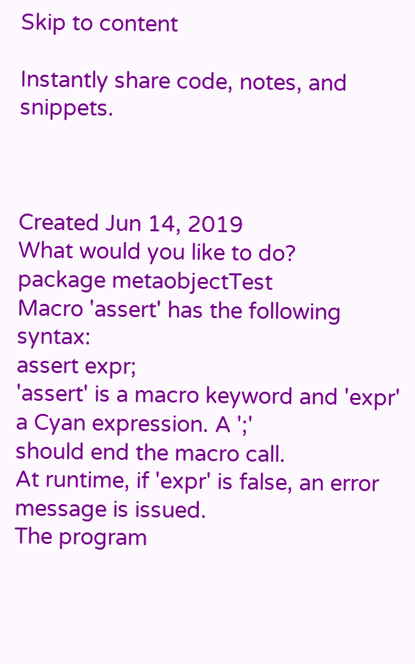Skip to content

Instantly share code, notes, and snippets.



Created Jun 14, 2019
What would you like to do?
package metaobjectTest
Macro 'assert' has the following syntax:
assert expr;
'assert' is a macro keyword and 'expr' a Cyan expression. A ';'
should end the macro call.
At runtime, if 'expr' is false, an error message is issued.
The program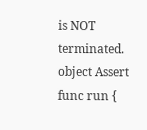is NOT terminated.
object Assert
func run {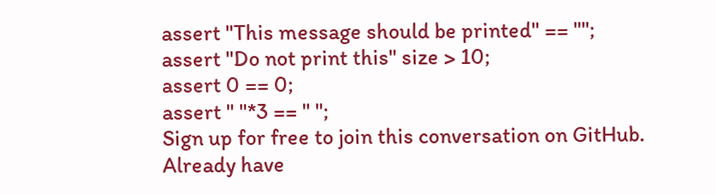assert "This message should be printed" == "";
assert "Do not print this" size > 10;
assert 0 == 0;
assert " "*3 == " ";
Sign up for free to join this conversation on GitHub. Already have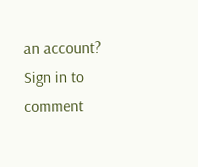an account? Sign in to comment